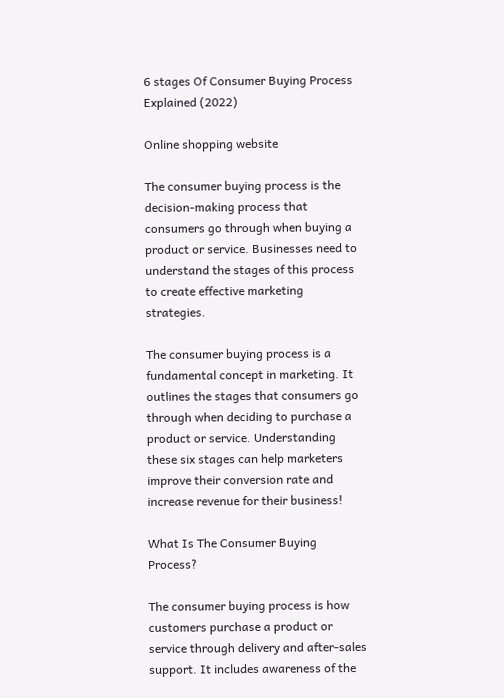6 stages Of Consumer Buying Process Explained (2022)

Online shopping website

The consumer buying process is the decision-making process that consumers go through when buying a product or service. Businesses need to understand the stages of this process to create effective marketing strategies.

The consumer buying process is a fundamental concept in marketing. It outlines the stages that consumers go through when deciding to purchase a product or service. Understanding these six stages can help marketers improve their conversion rate and increase revenue for their business!

What Is The Consumer Buying Process?

The consumer buying process is how customers purchase a product or service through delivery and after-sales support. It includes awareness of the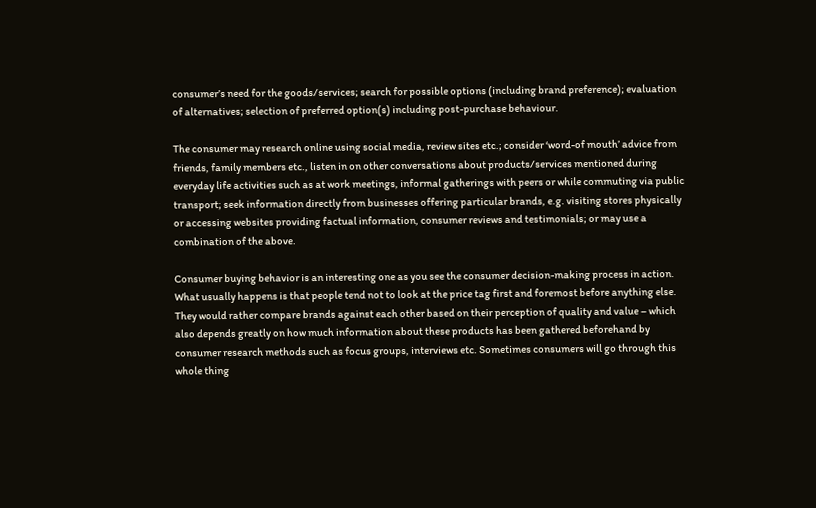consumer’s need for the goods/services; search for possible options (including brand preference); evaluation of alternatives; selection of preferred option(s) including post-purchase behaviour.

The consumer may research online using social media, review sites etc.; consider ‘word-of mouth’ advice from friends, family members etc., listen in on other conversations about products/services mentioned during everyday life activities such as at work meetings, informal gatherings with peers or while commuting via public transport; seek information directly from businesses offering particular brands, e.g. visiting stores physically or accessing websites providing factual information, consumer reviews and testimonials; or may use a combination of the above.

Consumer buying behavior is an interesting one as you see the consumer decision-making process in action. What usually happens is that people tend not to look at the price tag first and foremost before anything else. They would rather compare brands against each other based on their perception of quality and value – which also depends greatly on how much information about these products has been gathered beforehand by consumer research methods such as focus groups, interviews etc. Sometimes consumers will go through this whole thing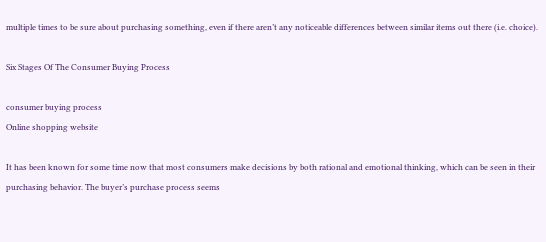multiple times to be sure about purchasing something, even if there aren’t any noticeable differences between similar items out there (i.e. choice).

Six Stages Of The Consumer Buying Process

consumer buying process
Online shopping website

It has been known for some time now that most consumers make decisions by both rational and emotional thinking, which can be seen in their purchasing behavior. The buyer’s purchase process seems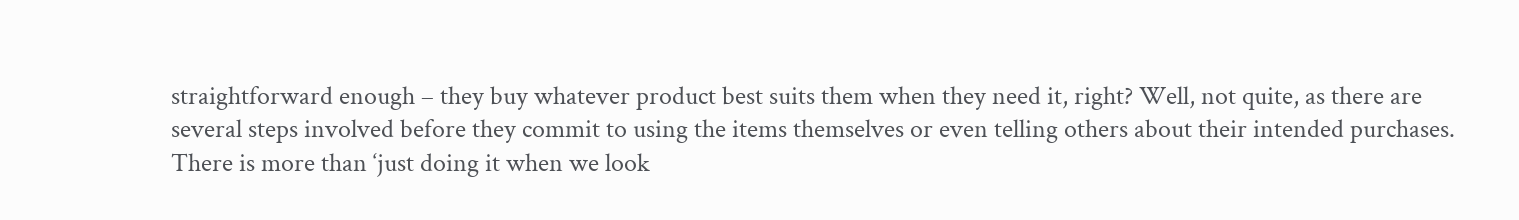straightforward enough – they buy whatever product best suits them when they need it, right? Well, not quite, as there are several steps involved before they commit to using the items themselves or even telling others about their intended purchases. There is more than ‘just doing it when we look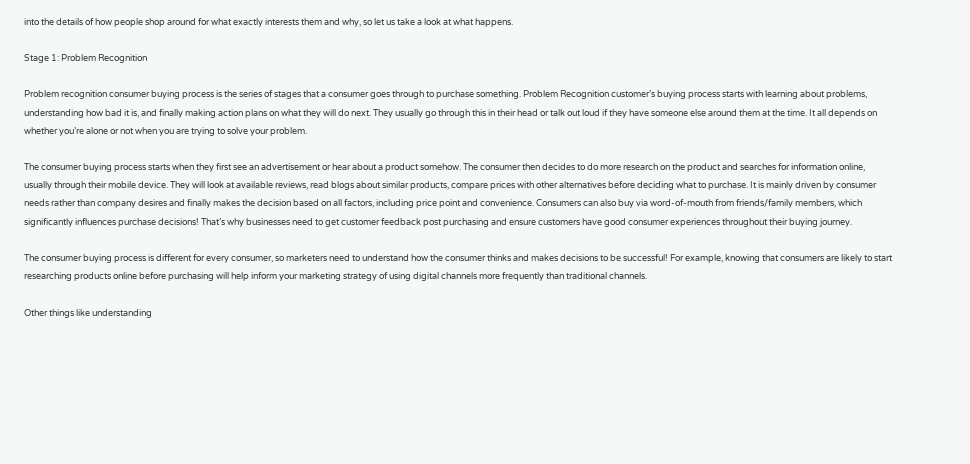into the details of how people shop around for what exactly interests them and why, so let us take a look at what happens.

Stage 1: Problem Recognition

Problem recognition consumer buying process is the series of stages that a consumer goes through to purchase something. Problem Recognition customer’s buying process starts with learning about problems, understanding how bad it is, and finally making action plans on what they will do next. They usually go through this in their head or talk out loud if they have someone else around them at the time. It all depends on whether you’re alone or not when you are trying to solve your problem.

The consumer buying process starts when they first see an advertisement or hear about a product somehow. The consumer then decides to do more research on the product and searches for information online, usually through their mobile device. They will look at available reviews, read blogs about similar products, compare prices with other alternatives before deciding what to purchase. It is mainly driven by consumer needs rather than company desires and finally makes the decision based on all factors, including price point and convenience. Consumers can also buy via word-of-mouth from friends/family members, which significantly influences purchase decisions! That’s why businesses need to get customer feedback post purchasing and ensure customers have good consumer experiences throughout their buying journey.

The consumer buying process is different for every consumer, so marketers need to understand how the consumer thinks and makes decisions to be successful! For example, knowing that consumers are likely to start researching products online before purchasing will help inform your marketing strategy of using digital channels more frequently than traditional channels.

Other things like understanding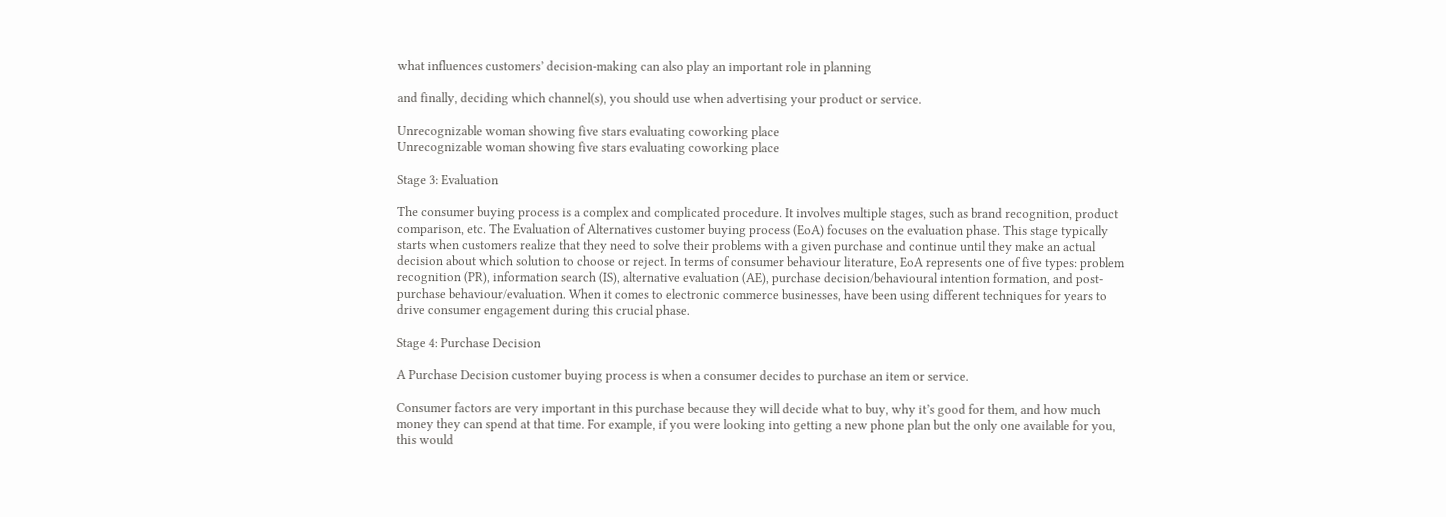what influences customers’ decision-making can also play an important role in planning

and finally, deciding which channel(s), you should use when advertising your product or service.

Unrecognizable woman showing five stars evaluating coworking place
Unrecognizable woman showing five stars evaluating coworking place

Stage 3: Evaluation

The consumer buying process is a complex and complicated procedure. It involves multiple stages, such as brand recognition, product comparison, etc. The Evaluation of Alternatives customer buying process (EoA) focuses on the evaluation phase. This stage typically starts when customers realize that they need to solve their problems with a given purchase and continue until they make an actual decision about which solution to choose or reject. In terms of consumer behaviour literature, EoA represents one of five types: problem recognition (PR), information search (IS), alternative evaluation (AE), purchase decision/behavioural intention formation, and post-purchase behaviour/evaluation. When it comes to electronic commerce businesses, have been using different techniques for years to drive consumer engagement during this crucial phase.

Stage 4: Purchase Decision

A Purchase Decision customer buying process is when a consumer decides to purchase an item or service.

Consumer factors are very important in this purchase because they will decide what to buy, why it’s good for them, and how much money they can spend at that time. For example, if you were looking into getting a new phone plan but the only one available for you, this would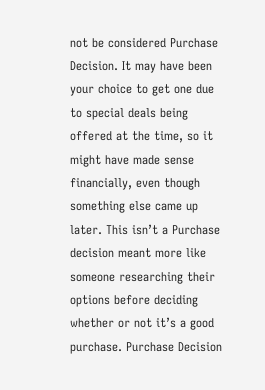not be considered Purchase Decision. It may have been your choice to get one due to special deals being offered at the time, so it might have made sense financially, even though something else came up later. This isn’t a Purchase decision meant more like someone researching their options before deciding whether or not it’s a good purchase. Purchase Decision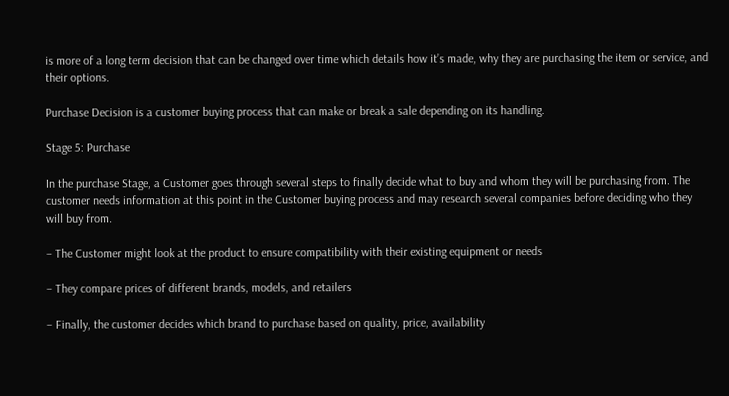is more of a long term decision that can be changed over time which details how it’s made, why they are purchasing the item or service, and their options.

Purchase Decision is a customer buying process that can make or break a sale depending on its handling.

Stage 5: Purchase

In the purchase Stage, a Customer goes through several steps to finally decide what to buy and whom they will be purchasing from. The customer needs information at this point in the Customer buying process and may research several companies before deciding who they will buy from.

– The Customer might look at the product to ensure compatibility with their existing equipment or needs

– They compare prices of different brands, models, and retailers

– Finally, the customer decides which brand to purchase based on quality, price, availability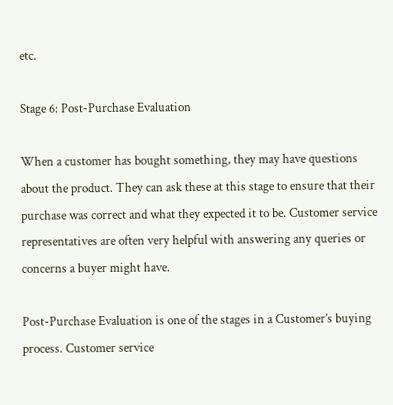etc.

Stage 6: Post-Purchase Evaluation

When a customer has bought something, they may have questions about the product. They can ask these at this stage to ensure that their purchase was correct and what they expected it to be. Customer service representatives are often very helpful with answering any queries or concerns a buyer might have.

Post-Purchase Evaluation is one of the stages in a Customer’s buying process. Customer service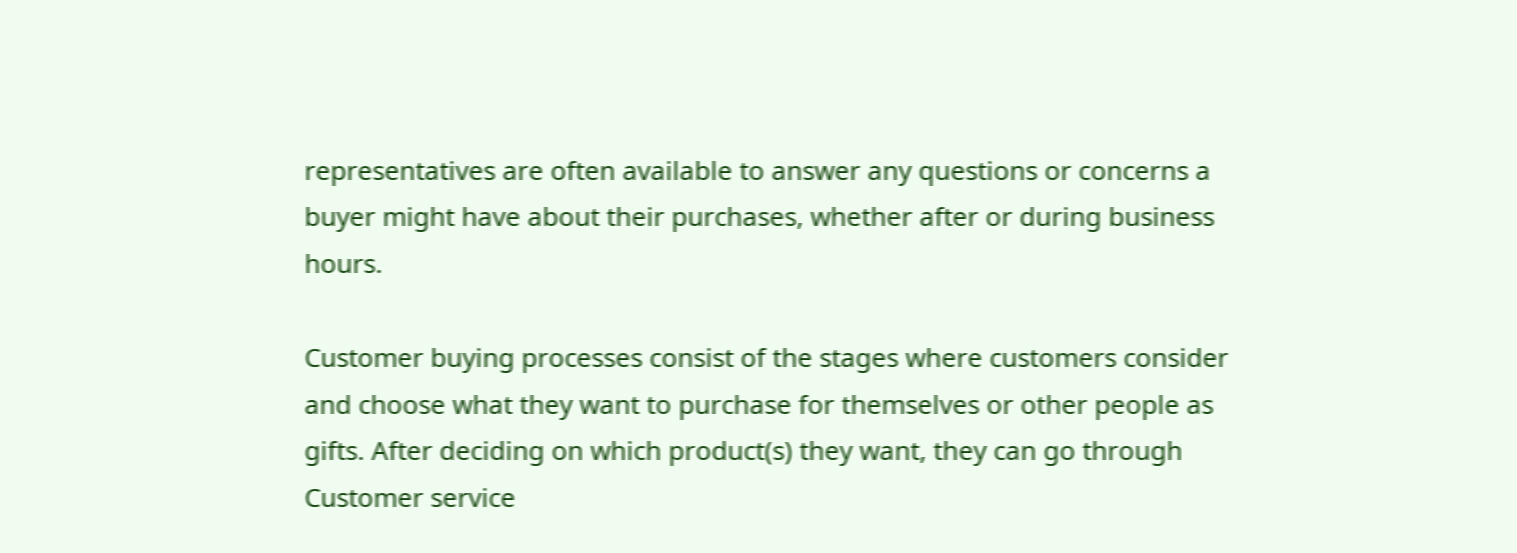representatives are often available to answer any questions or concerns a buyer might have about their purchases, whether after or during business hours.

Customer buying processes consist of the stages where customers consider and choose what they want to purchase for themselves or other people as gifts. After deciding on which product(s) they want, they can go through Customer service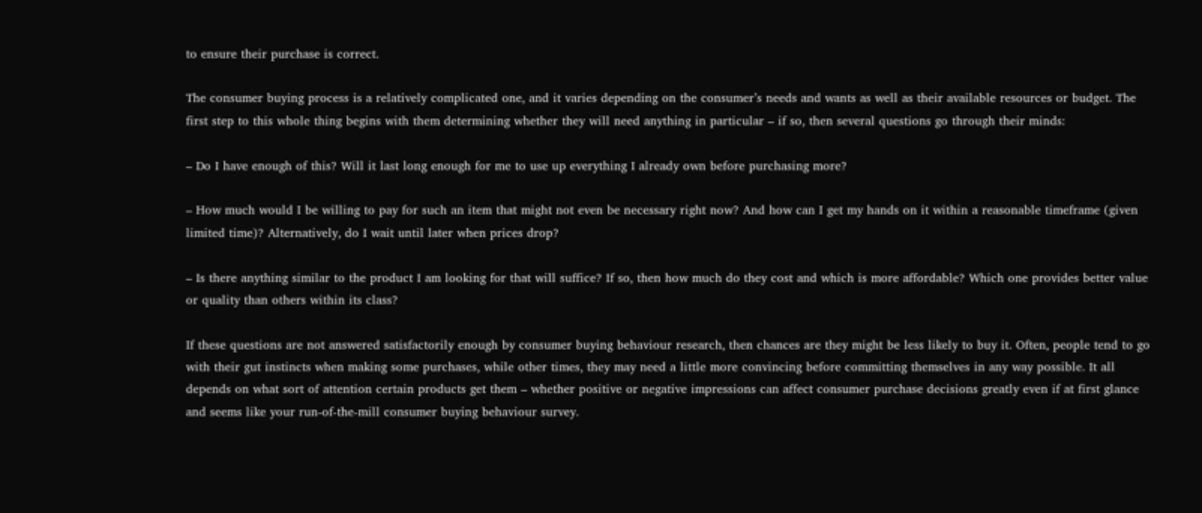to ensure their purchase is correct.

The consumer buying process is a relatively complicated one, and it varies depending on the consumer’s needs and wants as well as their available resources or budget. The first step to this whole thing begins with them determining whether they will need anything in particular – if so, then several questions go through their minds:

– Do I have enough of this? Will it last long enough for me to use up everything I already own before purchasing more?

– How much would I be willing to pay for such an item that might not even be necessary right now? And how can I get my hands on it within a reasonable timeframe (given limited time)? Alternatively, do I wait until later when prices drop?

– Is there anything similar to the product I am looking for that will suffice? If so, then how much do they cost and which is more affordable? Which one provides better value or quality than others within its class?

If these questions are not answered satisfactorily enough by consumer buying behaviour research, then chances are they might be less likely to buy it. Often, people tend to go with their gut instincts when making some purchases, while other times, they may need a little more convincing before committing themselves in any way possible. It all depends on what sort of attention certain products get them – whether positive or negative impressions can affect consumer purchase decisions greatly even if at first glance and seems like your run-of-the-mill consumer buying behaviour survey.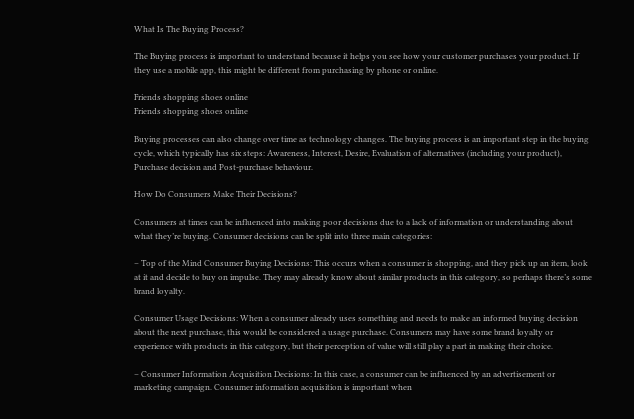What Is The Buying Process?

The Buying process is important to understand because it helps you see how your customer purchases your product. If they use a mobile app, this might be different from purchasing by phone or online.

Friends shopping shoes online
Friends shopping shoes online

Buying processes can also change over time as technology changes. The buying process is an important step in the buying cycle, which typically has six steps: Awareness, Interest, Desire, Evaluation of alternatives (including your product), Purchase decision and Post-purchase behaviour.

How Do Consumers Make Their Decisions?

Consumers at times can be influenced into making poor decisions due to a lack of information or understanding about what they’re buying. Consumer decisions can be split into three main categories:

– Top of the Mind Consumer Buying Decisions: This occurs when a consumer is shopping, and they pick up an item, look at it and decide to buy on impulse. They may already know about similar products in this category, so perhaps there’s some brand loyalty.

Consumer Usage Decisions: When a consumer already uses something and needs to make an informed buying decision about the next purchase, this would be considered a usage purchase. Consumers may have some brand loyalty or experience with products in this category, but their perception of value will still play a part in making their choice.

– Consumer Information Acquisition Decisions: In this case, a consumer can be influenced by an advertisement or marketing campaign. Consumer information acquisition is important when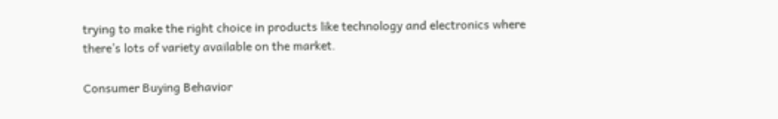trying to make the right choice in products like technology and electronics where there’s lots of variety available on the market.

Consumer Buying Behavior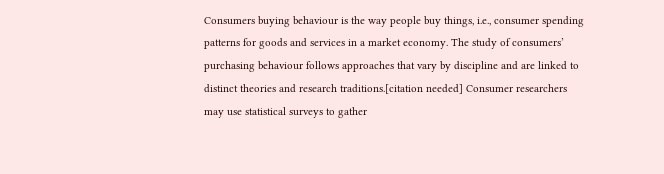Consumers buying behaviour is the way people buy things, i.e., consumer spending patterns for goods and services in a market economy. The study of consumers’ purchasing behaviour follows approaches that vary by discipline and are linked to distinct theories and research traditions.[citation needed] Consumer researchers may use statistical surveys to gather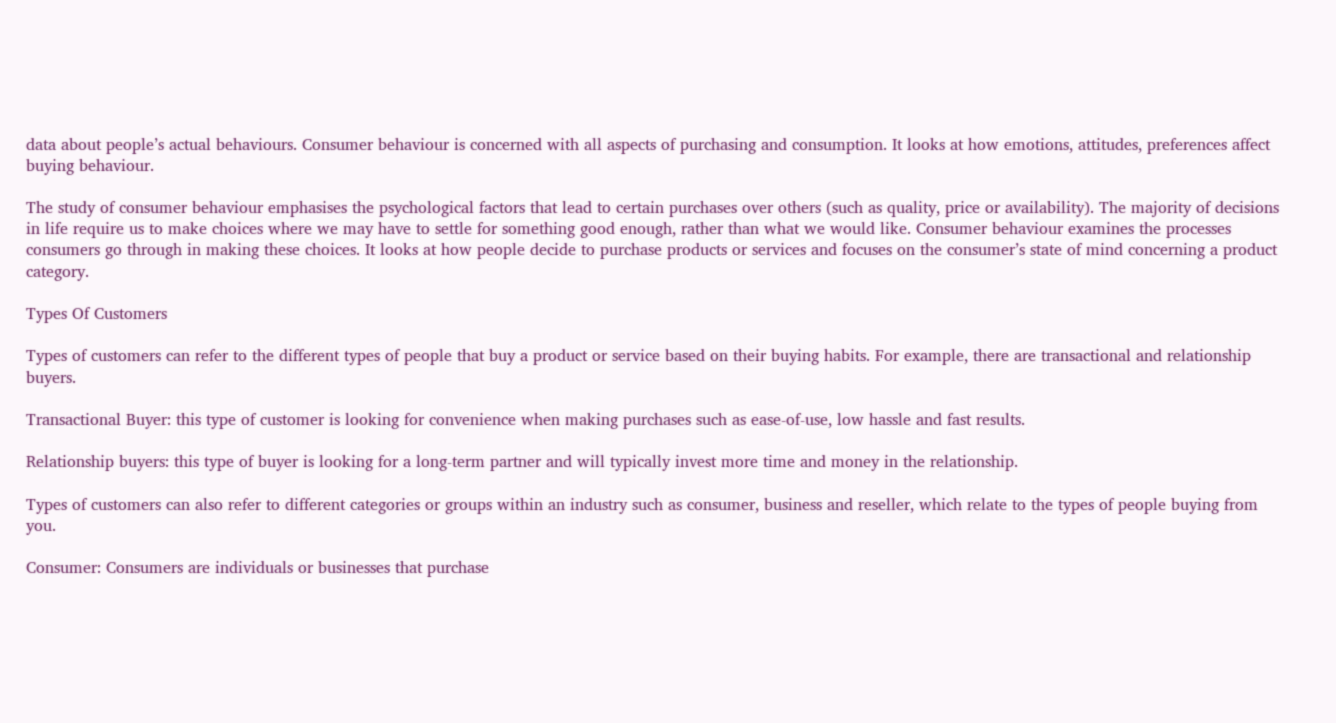data about people’s actual behaviours. Consumer behaviour is concerned with all aspects of purchasing and consumption. It looks at how emotions, attitudes, preferences affect buying behaviour.

The study of consumer behaviour emphasises the psychological factors that lead to certain purchases over others (such as quality, price or availability). The majority of decisions in life require us to make choices where we may have to settle for something good enough, rather than what we would like. Consumer behaviour examines the processes consumers go through in making these choices. It looks at how people decide to purchase products or services and focuses on the consumer’s state of mind concerning a product category.

Types Of Customers

Types of customers can refer to the different types of people that buy a product or service based on their buying habits. For example, there are transactional and relationship buyers.

Transactional Buyer: this type of customer is looking for convenience when making purchases such as ease-of-use, low hassle and fast results.

Relationship buyers: this type of buyer is looking for a long-term partner and will typically invest more time and money in the relationship.

Types of customers can also refer to different categories or groups within an industry such as consumer, business and reseller, which relate to the types of people buying from you.

Consumer: Consumers are individuals or businesses that purchase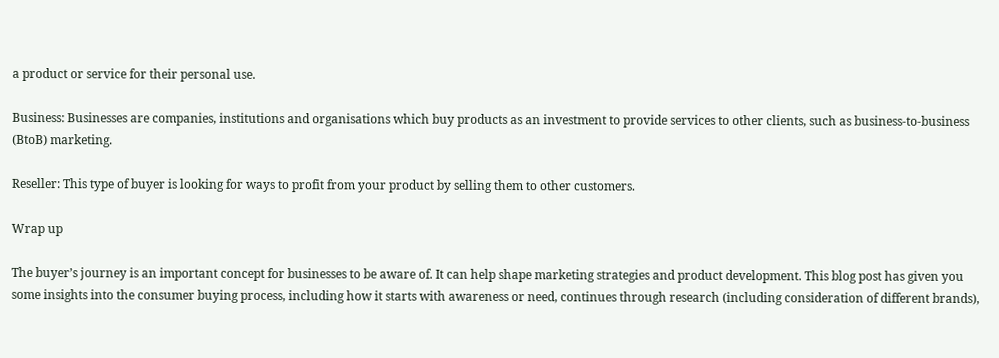a product or service for their personal use.

Business: Businesses are companies, institutions and organisations which buy products as an investment to provide services to other clients, such as business-to-business (BtoB) marketing.

Reseller: This type of buyer is looking for ways to profit from your product by selling them to other customers.

Wrap up

The buyer’s journey is an important concept for businesses to be aware of. It can help shape marketing strategies and product development. This blog post has given you some insights into the consumer buying process, including how it starts with awareness or need, continues through research (including consideration of different brands),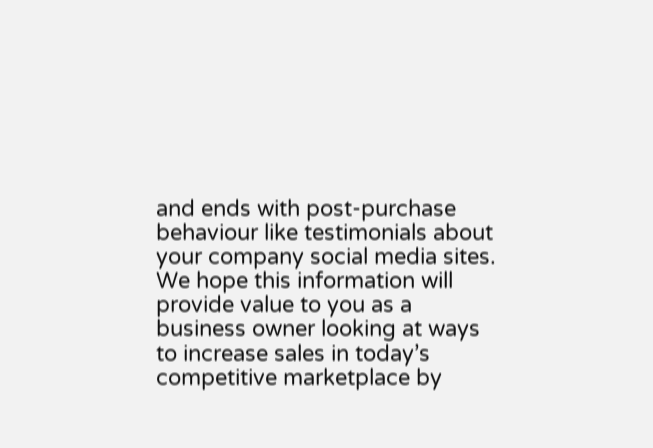and ends with post-purchase behaviour like testimonials about your company social media sites. We hope this information will provide value to you as a business owner looking at ways to increase sales in today’s competitive marketplace by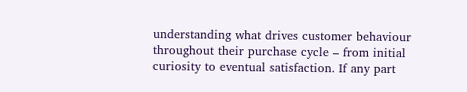understanding what drives customer behaviour throughout their purchase cycle – from initial curiosity to eventual satisfaction. If any part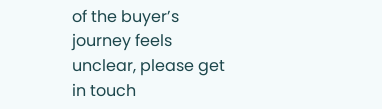of the buyer’s journey feels unclear, please get in touch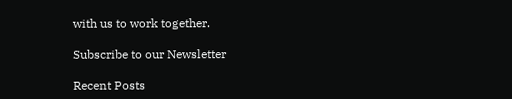with us to work together.

Subscribe to our Newsletter

Recent Posts